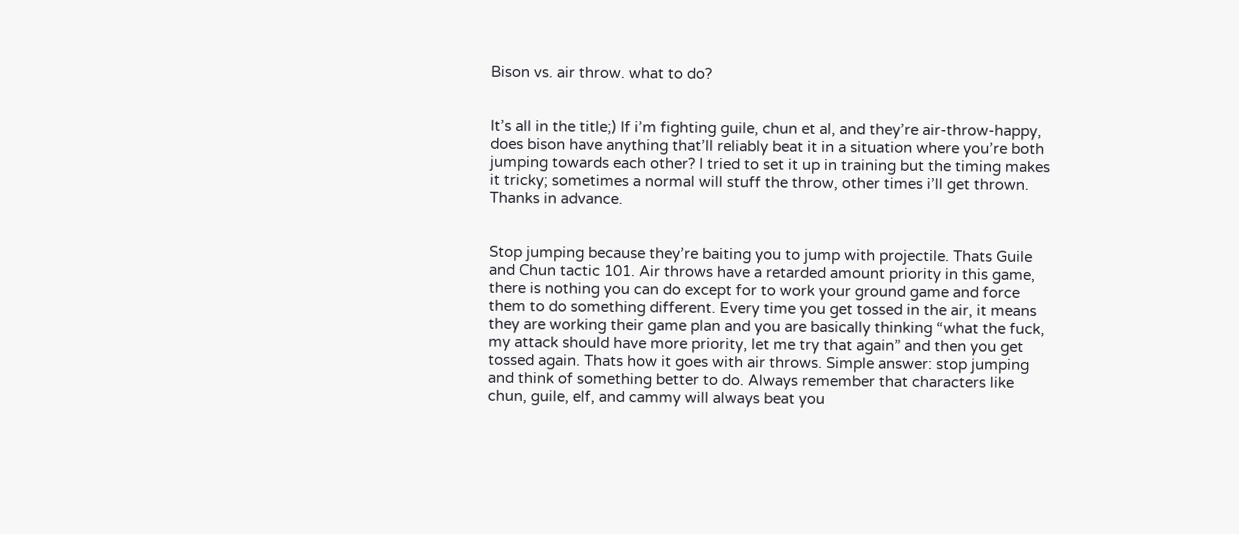Bison vs. air throw. what to do?


It’s all in the title;) If i’m fighting guile, chun et al, and they’re air-throw-happy, does bison have anything that’ll reliably beat it in a situation where you’re both jumping towards each other? I tried to set it up in training but the timing makes it tricky; sometimes a normal will stuff the throw, other times i’ll get thrown. Thanks in advance.


Stop jumping because they’re baiting you to jump with projectile. Thats Guile and Chun tactic 101. Air throws have a retarded amount priority in this game, there is nothing you can do except for to work your ground game and force them to do something different. Every time you get tossed in the air, it means they are working their game plan and you are basically thinking “what the fuck, my attack should have more priority, let me try that again” and then you get tossed again. Thats how it goes with air throws. Simple answer: stop jumping and think of something better to do. Always remember that characters like chun, guile, elf, and cammy will always beat you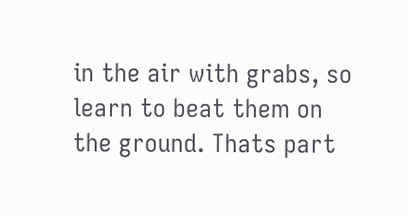in the air with grabs, so learn to beat them on the ground. Thats part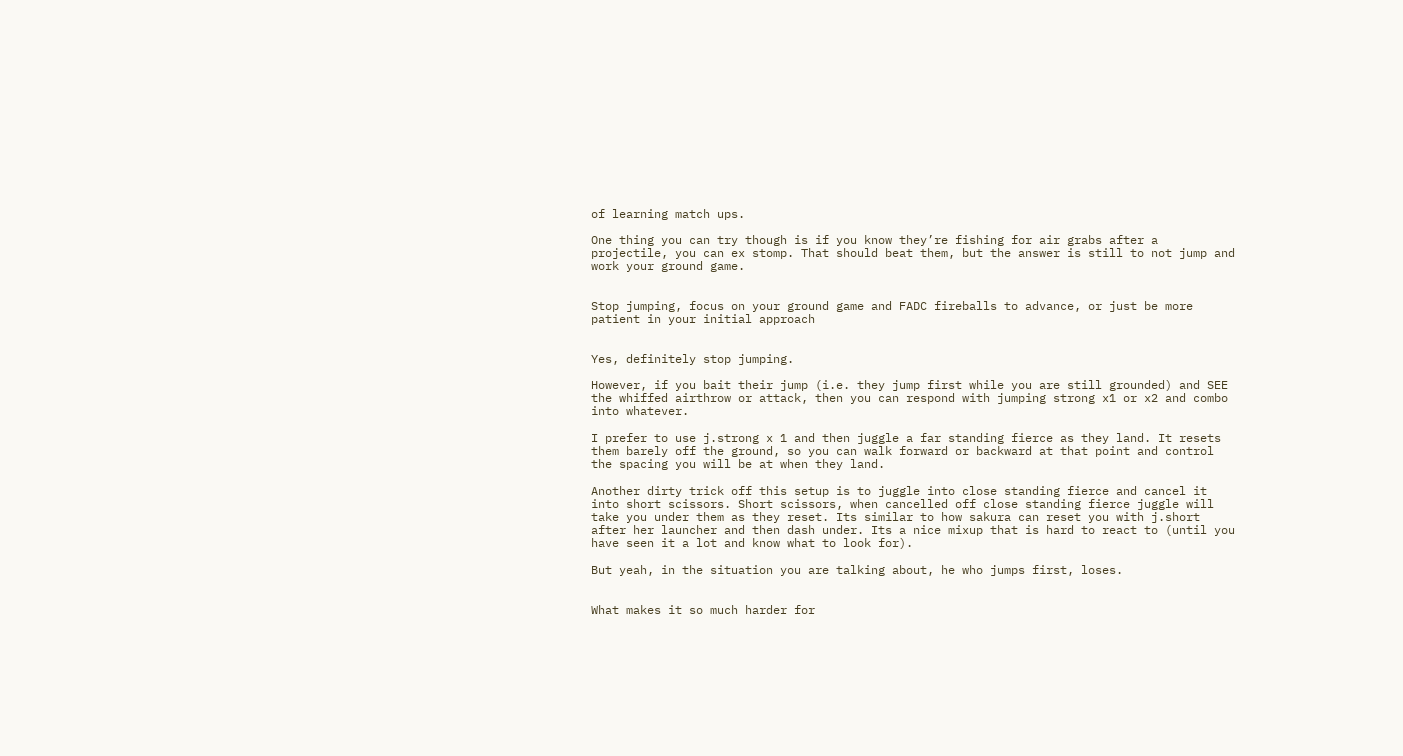of learning match ups.

One thing you can try though is if you know they’re fishing for air grabs after a projectile, you can ex stomp. That should beat them, but the answer is still to not jump and work your ground game.


Stop jumping, focus on your ground game and FADC fireballs to advance, or just be more patient in your initial approach


Yes, definitely stop jumping.

However, if you bait their jump (i.e. they jump first while you are still grounded) and SEE the whiffed airthrow or attack, then you can respond with jumping strong x1 or x2 and combo into whatever.

I prefer to use j.strong x 1 and then juggle a far standing fierce as they land. It resets them barely off the ground, so you can walk forward or backward at that point and control the spacing you will be at when they land.

Another dirty trick off this setup is to juggle into close standing fierce and cancel it into short scissors. Short scissors, when cancelled off close standing fierce juggle will take you under them as they reset. Its similar to how sakura can reset you with j.short after her launcher and then dash under. Its a nice mixup that is hard to react to (until you have seen it a lot and know what to look for).

But yeah, in the situation you are talking about, he who jumps first, loses.


What makes it so much harder for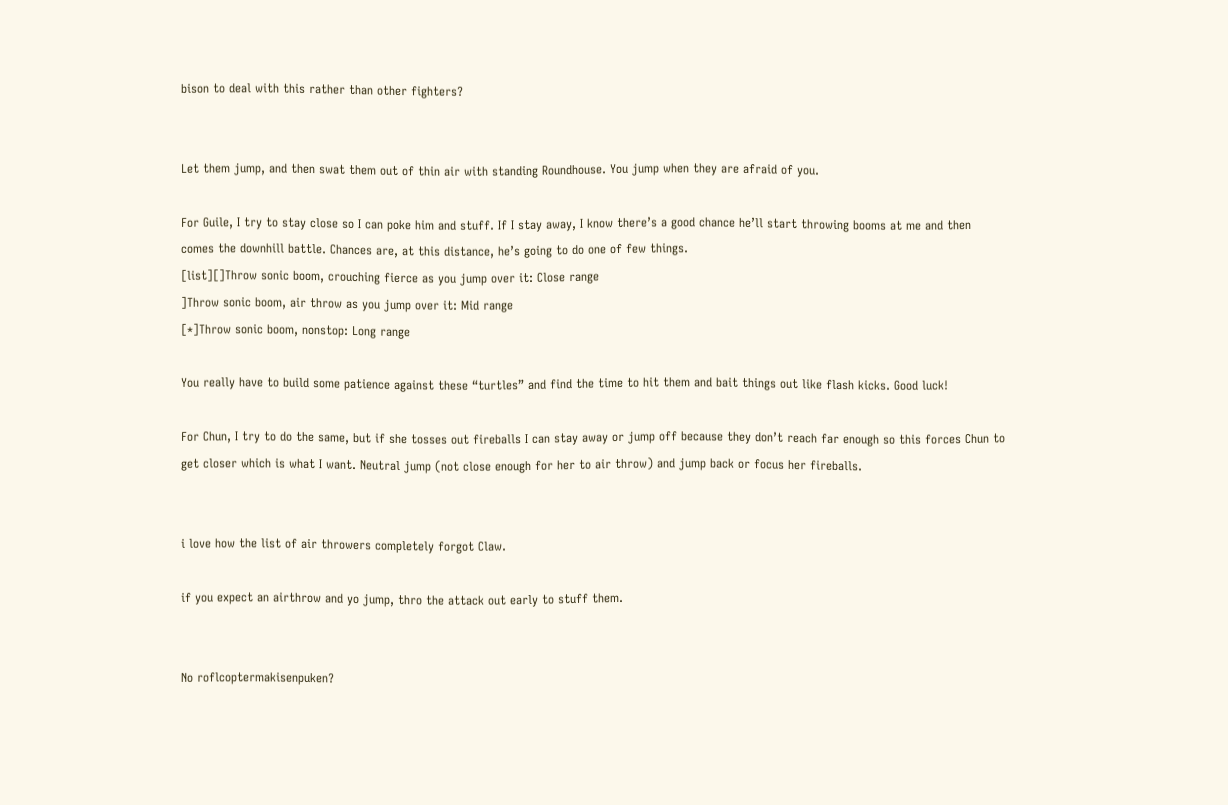bison to deal with this rather than other fighters?


Let them jump, and then swat them out of thin air with standing Roundhouse. You jump when they are afraid of you.

For Guile, I try to stay close so I can poke him and stuff. If I stay away, I know there’s a good chance he’ll start throwing booms at me and then comes the downhill battle. Chances are, at this distance, he’s going to do one of few things.
[list][]Throw sonic boom, crouching fierce as you jump over it: Close range
]Throw sonic boom, air throw as you jump over it: Mid range
[*]Throw sonic boom, nonstop: Long range

You really have to build some patience against these “turtles” and find the time to hit them and bait things out like flash kicks. Good luck!

For Chun, I try to do the same, but if she tosses out fireballs I can stay away or jump off because they don’t reach far enough so this forces Chun to get closer which is what I want. Neutral jump (not close enough for her to air throw) and jump back or focus her fireballs.


i love how the list of air throwers completely forgot Claw.

if you expect an airthrow and yo jump, thro the attack out early to stuff them.


No roflcoptermakisenpuken?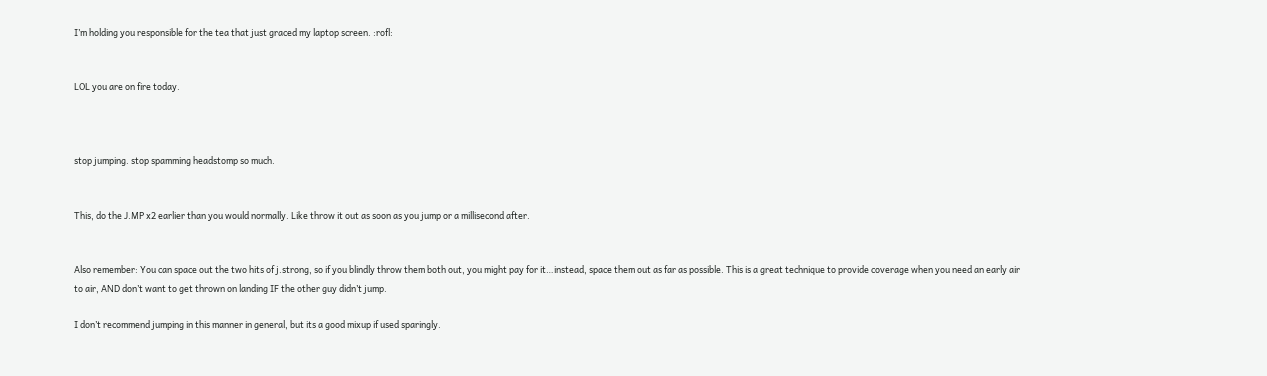I’m holding you responsible for the tea that just graced my laptop screen. :rofl:


LOL you are on fire today.



stop jumping. stop spamming headstomp so much.


This, do the J.MP x2 earlier than you would normally. Like throw it out as soon as you jump or a millisecond after.


Also remember: You can space out the two hits of j.strong, so if you blindly throw them both out, you might pay for it…instead, space them out as far as possible. This is a great technique to provide coverage when you need an early air to air, AND don’t want to get thrown on landing IF the other guy didn’t jump.

I don’t recommend jumping in this manner in general, but its a good mixup if used sparingly.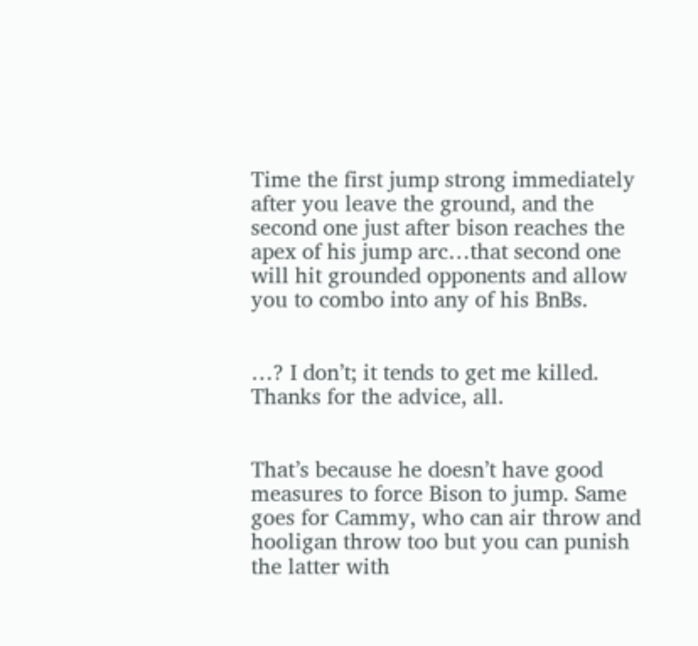Time the first jump strong immediately after you leave the ground, and the second one just after bison reaches the apex of his jump arc…that second one will hit grounded opponents and allow you to combo into any of his BnBs.


…? I don’t; it tends to get me killed. Thanks for the advice, all.


That’s because he doesn’t have good measures to force Bison to jump. Same goes for Cammy, who can air throw and hooligan throw too but you can punish the latter with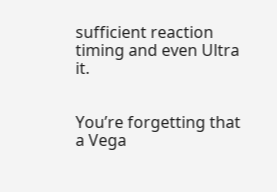sufficient reaction timing and even Ultra it.


You’re forgetting that a Vega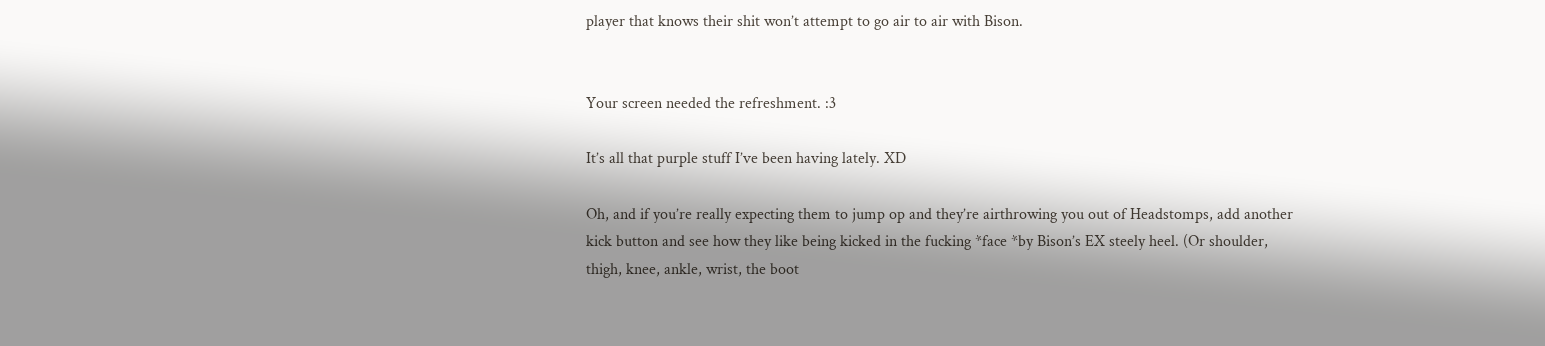player that knows their shit won’t attempt to go air to air with Bison.


Your screen needed the refreshment. :3

It’s all that purple stuff I’ve been having lately. XD

Oh, and if you’re really expecting them to jump op and they’re airthrowing you out of Headstomps, add another kick button and see how they like being kicked in the fucking *face *by Bison’s EX steely heel. (Or shoulder, thigh, knee, ankle, wrist, the boot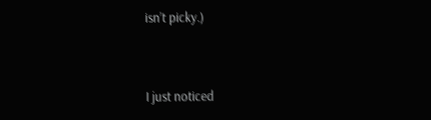isn’t picky.)


I just noticed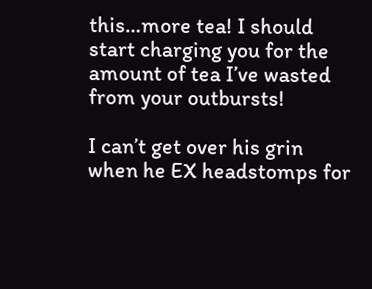this…more tea! I should start charging you for the amount of tea I’ve wasted from your outbursts!

I can’t get over his grin when he EX headstomps for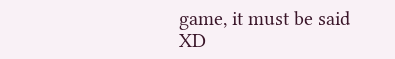game, it must be said XD